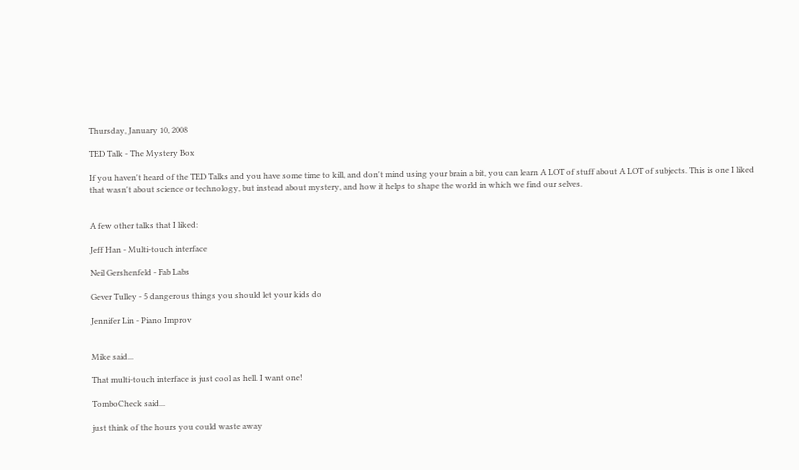Thursday, January 10, 2008

TED Talk - The Mystery Box

If you haven't heard of the TED Talks and you have some time to kill, and don't mind using your brain a bit, you can learn A LOT of stuff about A LOT of subjects. This is one I liked that wasn't about science or technology, but instead about mystery, and how it helps to shape the world in which we find our selves.


A few other talks that I liked:

Jeff Han - Multi-touch interface

Neil Gershenfeld - Fab Labs

Gever Tulley - 5 dangerous things you should let your kids do

Jennifer Lin - Piano Improv


Mike said...

That multi-touch interface is just cool as hell. I want one!

TomboCheck said...

just think of the hours you could waste away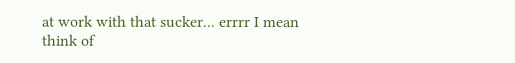at work with that sucker... errrr I mean think of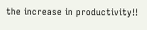the increase in productivity!!